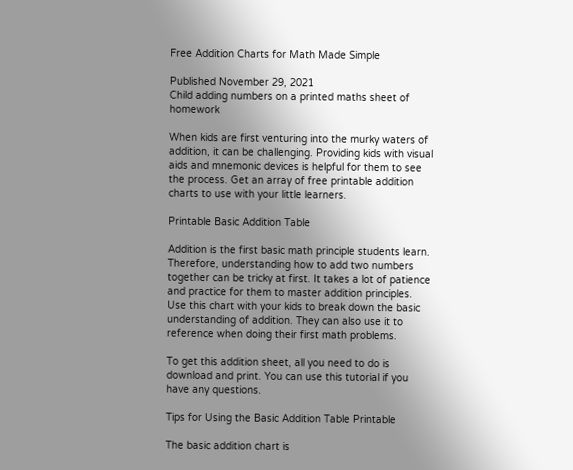Free Addition Charts for Math Made Simple

Published November 29, 2021
Child adding numbers on a printed maths sheet of homework

When kids are first venturing into the murky waters of addition, it can be challenging. Providing kids with visual aids and mnemonic devices is helpful for them to see the process. Get an array of free printable addition charts to use with your little learners.

Printable Basic Addition Table

Addition is the first basic math principle students learn. Therefore, understanding how to add two numbers together can be tricky at first. It takes a lot of patience and practice for them to master addition principles. Use this chart with your kids to break down the basic understanding of addition. They can also use it to reference when doing their first math problems.

To get this addition sheet, all you need to do is download and print. You can use this tutorial if you have any questions.

Tips for Using the Basic Addition Table Printable

The basic addition chart is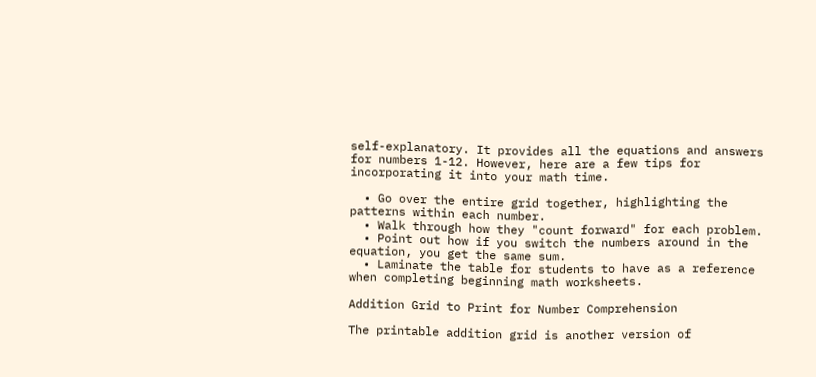self-explanatory. It provides all the equations and answers for numbers 1-12. However, here are a few tips for incorporating it into your math time.

  • Go over the entire grid together, highlighting the patterns within each number.
  • Walk through how they "count forward" for each problem.
  • Point out how if you switch the numbers around in the equation, you get the same sum.
  • Laminate the table for students to have as a reference when completing beginning math worksheets.

Addition Grid to Print for Number Comprehension

The printable addition grid is another version of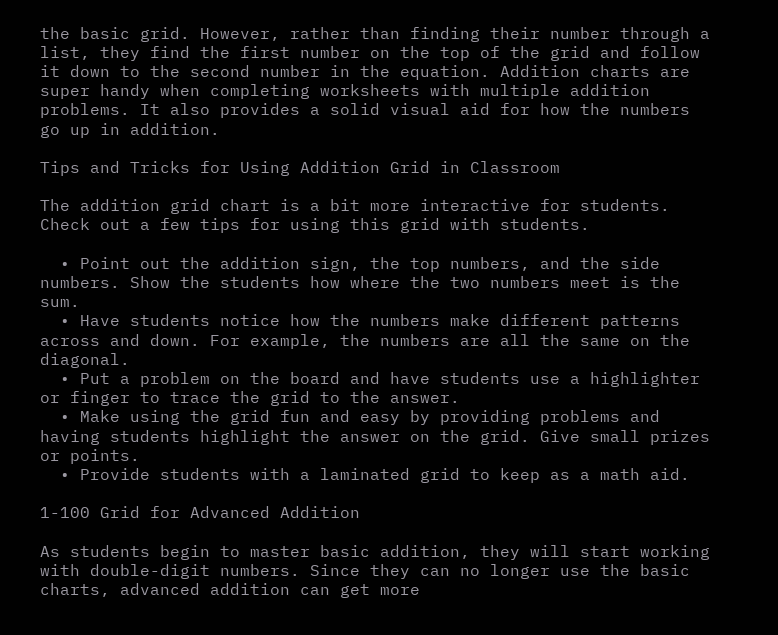the basic grid. However, rather than finding their number through a list, they find the first number on the top of the grid and follow it down to the second number in the equation. Addition charts are super handy when completing worksheets with multiple addition problems. It also provides a solid visual aid for how the numbers go up in addition.

Tips and Tricks for Using Addition Grid in Classroom

The addition grid chart is a bit more interactive for students. Check out a few tips for using this grid with students.

  • Point out the addition sign, the top numbers, and the side numbers. Show the students how where the two numbers meet is the sum.
  • Have students notice how the numbers make different patterns across and down. For example, the numbers are all the same on the diagonal.
  • Put a problem on the board and have students use a highlighter or finger to trace the grid to the answer.
  • Make using the grid fun and easy by providing problems and having students highlight the answer on the grid. Give small prizes or points.
  • Provide students with a laminated grid to keep as a math aid.

1-100 Grid for Advanced Addition

As students begin to master basic addition, they will start working with double-digit numbers. Since they can no longer use the basic charts, advanced addition can get more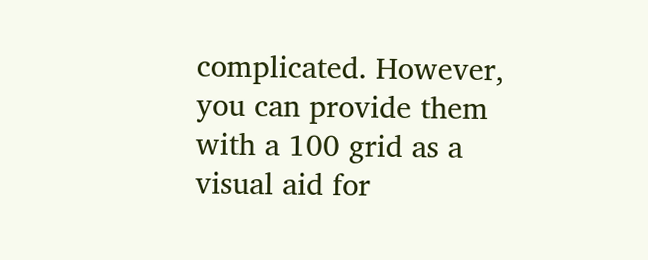complicated. However, you can provide them with a 100 grid as a visual aid for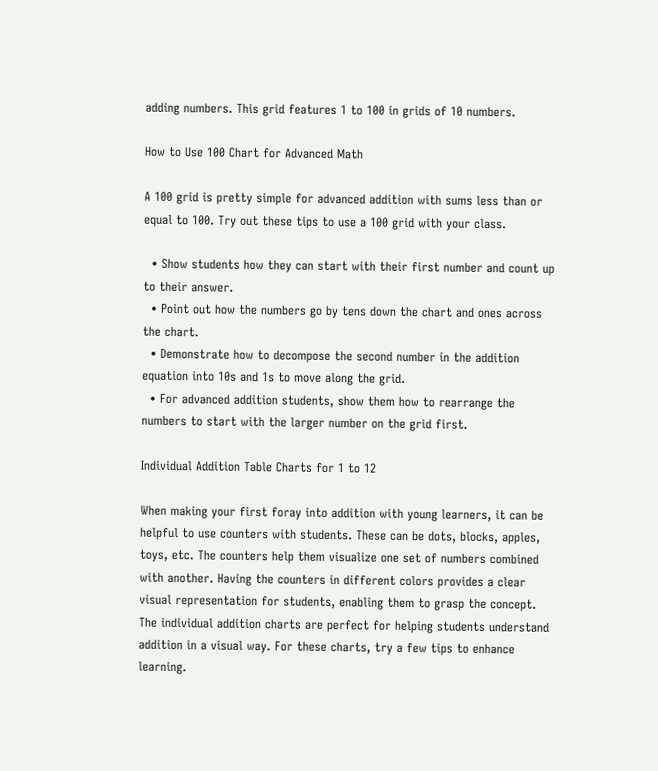adding numbers. This grid features 1 to 100 in grids of 10 numbers.

How to Use 100 Chart for Advanced Math

A 100 grid is pretty simple for advanced addition with sums less than or equal to 100. Try out these tips to use a 100 grid with your class.

  • Show students how they can start with their first number and count up to their answer.
  • Point out how the numbers go by tens down the chart and ones across the chart.
  • Demonstrate how to decompose the second number in the addition equation into 10s and 1s to move along the grid.
  • For advanced addition students, show them how to rearrange the numbers to start with the larger number on the grid first.

Individual Addition Table Charts for 1 to 12

When making your first foray into addition with young learners, it can be helpful to use counters with students. These can be dots, blocks, apples, toys, etc. The counters help them visualize one set of numbers combined with another. Having the counters in different colors provides a clear visual representation for students, enabling them to grasp the concept. The individual addition charts are perfect for helping students understand addition in a visual way. For these charts, try a few tips to enhance learning.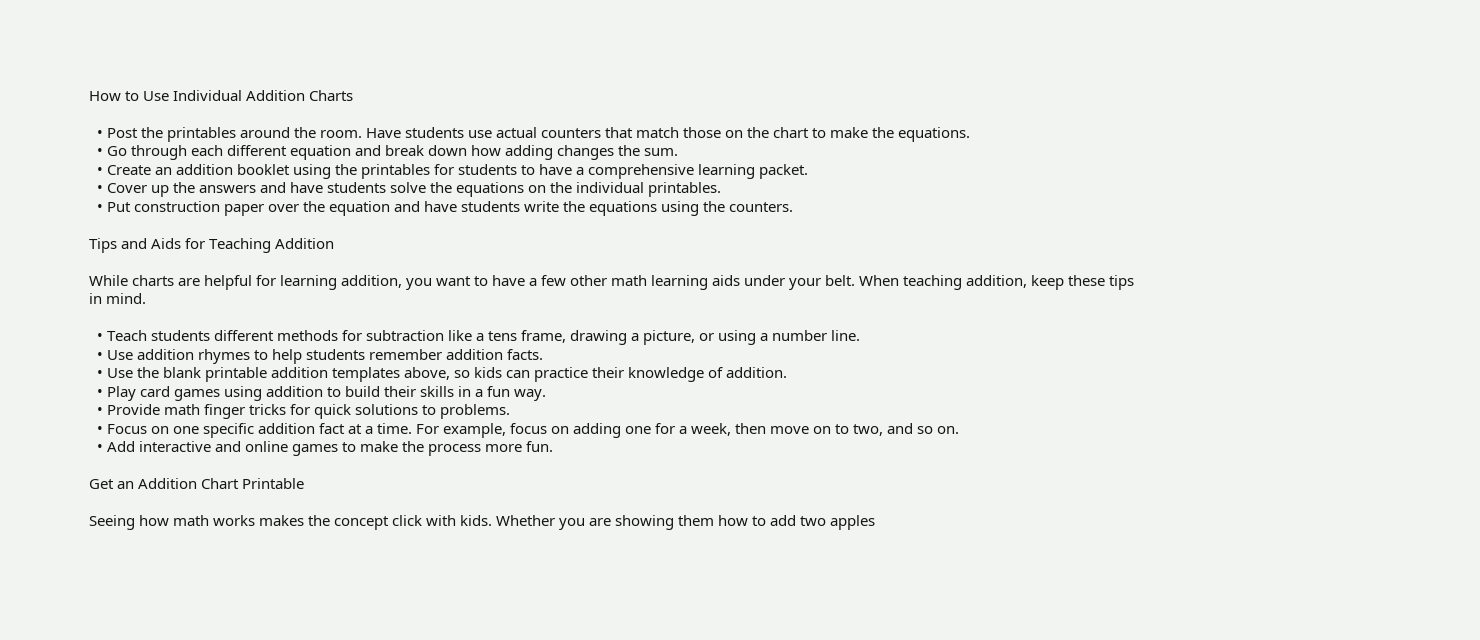How to Use Individual Addition Charts

  • Post the printables around the room. Have students use actual counters that match those on the chart to make the equations.
  • Go through each different equation and break down how adding changes the sum.
  • Create an addition booklet using the printables for students to have a comprehensive learning packet.
  • Cover up the answers and have students solve the equations on the individual printables.
  • Put construction paper over the equation and have students write the equations using the counters.

Tips and Aids for Teaching Addition

While charts are helpful for learning addition, you want to have a few other math learning aids under your belt. When teaching addition, keep these tips in mind.

  • Teach students different methods for subtraction like a tens frame, drawing a picture, or using a number line.
  • Use addition rhymes to help students remember addition facts.
  • Use the blank printable addition templates above, so kids can practice their knowledge of addition.
  • Play card games using addition to build their skills in a fun way.
  • Provide math finger tricks for quick solutions to problems.
  • Focus on one specific addition fact at a time. For example, focus on adding one for a week, then move on to two, and so on.
  • Add interactive and online games to make the process more fun.

Get an Addition Chart Printable

Seeing how math works makes the concept click with kids. Whether you are showing them how to add two apples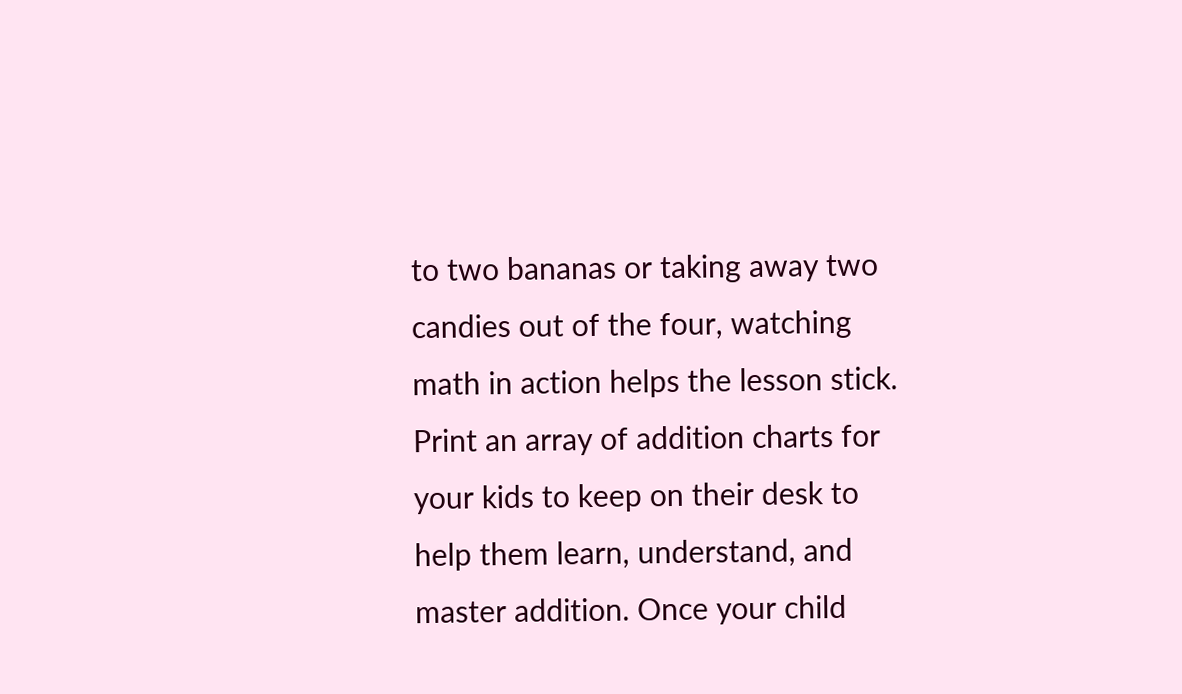to two bananas or taking away two candies out of the four, watching math in action helps the lesson stick. Print an array of addition charts for your kids to keep on their desk to help them learn, understand, and master addition. Once your child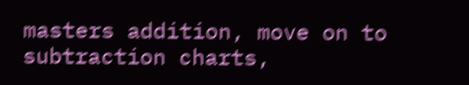masters addition, move on to subtraction charts,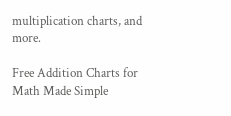multiplication charts, and more.

Free Addition Charts for Math Made Simple